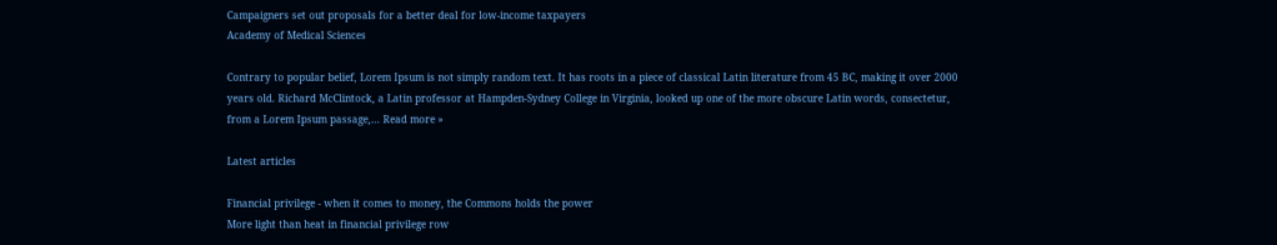Campaigners set out proposals for a better deal for low-income taxpayers
Academy of Medical Sciences

Contrary to popular belief, Lorem Ipsum is not simply random text. It has roots in a piece of classical Latin literature from 45 BC, making it over 2000 years old. Richard McClintock, a Latin professor at Hampden-Sydney College in Virginia, looked up one of the more obscure Latin words, consectetur, from a Lorem Ipsum passage,… Read more »

Latest articles

Financial privilege - when it comes to money, the Commons holds the power
More light than heat in financial privilege row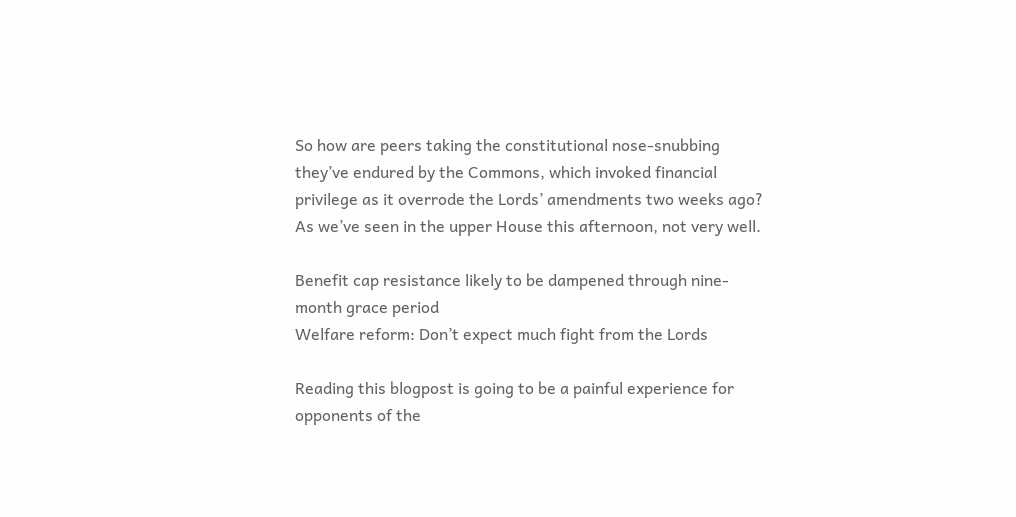So how are peers taking the constitutional nose-snubbing they’ve endured by the Commons, which invoked financial privilege as it overrode the Lords’ amendments two weeks ago? As we’ve seen in the upper House this afternoon, not very well.

Benefit cap resistance likely to be dampened through nine-month grace period
Welfare reform: Don’t expect much fight from the Lords

Reading this blogpost is going to be a painful experience for opponents of the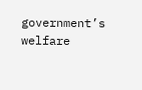government’s welfare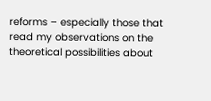reforms – especially those that read my observations on the theoretical possibilities about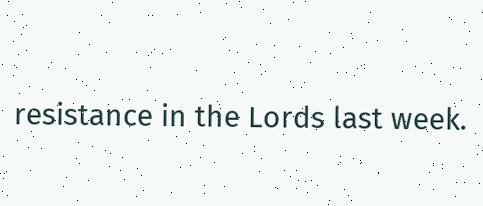resistance in the Lords last week.